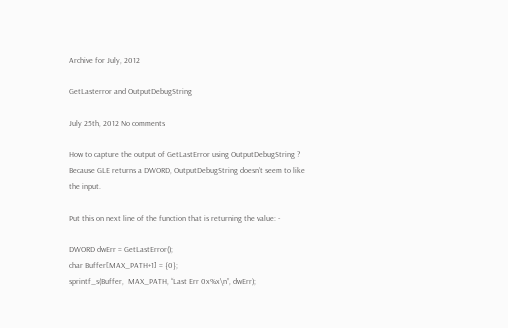Archive for July, 2012

GetLasterror and OutputDebugString

July 25th, 2012 No comments

How to capture the output of GetLastError using OutputDebugString ?  Because GLE returns a DWORD, OutputDebugString doesn’t seem to like the input.

Put this on next line of the function that is returning the value: -

DWORD dwErr = GetLastError();
char Buffer[MAX_PATH+1] = {0};
sprintf_s(Buffer,  MAX_PATH, “Last Err 0x%x\n”, dwErr);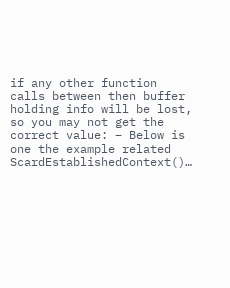if any other function calls between then buffer holding info will be lost, so you may not get the correct value: – Below is one the example related ScardEstablishedContext()…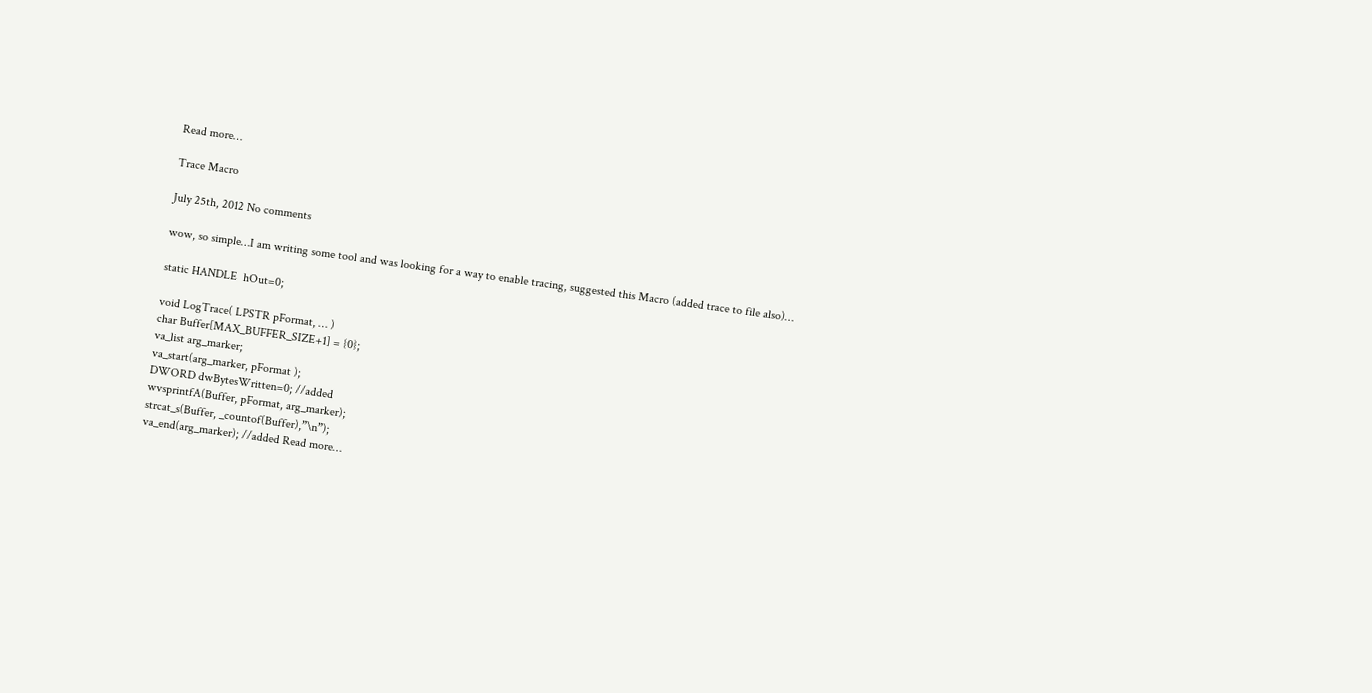Read more…

Trace Macro

July 25th, 2012 No comments

wow, so simple…I am writing some tool and was looking for a way to enable tracing, suggested this Macro (added trace to file also)…

static HANDLE  hOut=0;

void LogTrace( LPSTR pFormat, … )
char Buffer[MAX_BUFFER_SIZE+1] = {0};
va_list arg_marker;
va_start(arg_marker, pFormat );
DWORD dwBytesWritten=0; //added
wvsprintfA(Buffer, pFormat, arg_marker);
strcat_s(Buffer, _countof(Buffer),”\n”);
va_end(arg_marker); //added Read more…